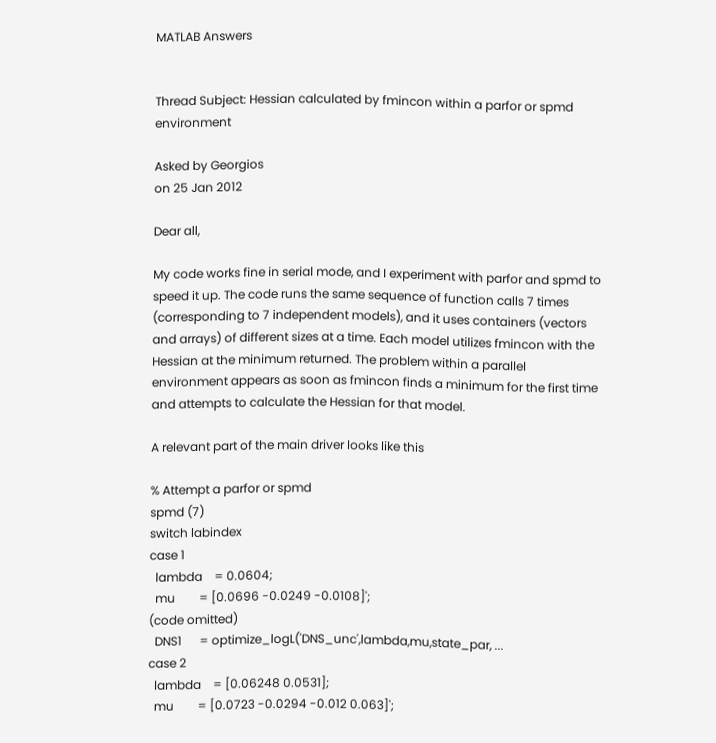MATLAB Answers


Thread Subject: Hessian calculated by fmincon within a parfor or spmd environment

Asked by Georgios
on 25 Jan 2012

Dear all,

My code works fine in serial mode, and I experiment with parfor and spmd to speed it up. The code runs the same sequence of function calls 7 times (corresponding to 7 independent models), and it uses containers (vectors and arrays) of different sizes at a time. Each model utilizes fmincon with the Hessian at the minimum returned. The problem within a parallel environment appears as soon as fmincon finds a minimum for the first time and attempts to calculate the Hessian for that model.

A relevant part of the main driver looks like this

% Attempt a parfor or spmd
spmd (7)
switch labindex
case 1
  lambda    = 0.0604;
  mu        = [0.0696 -0.0249 -0.0108]';
(code omitted)
  DNS1      = optimize_logL('DNS_unc',lambda,mu,state_par, ...
case 2
  lambda    = [0.06248 0.0531];
  mu        = [0.0723 -0.0294 -0.012 0.063]';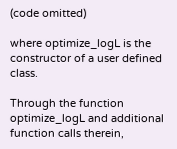(code omitted)

where optimize_logL is the constructor of a user defined class.

Through the function optimize_logL and additional function calls therein,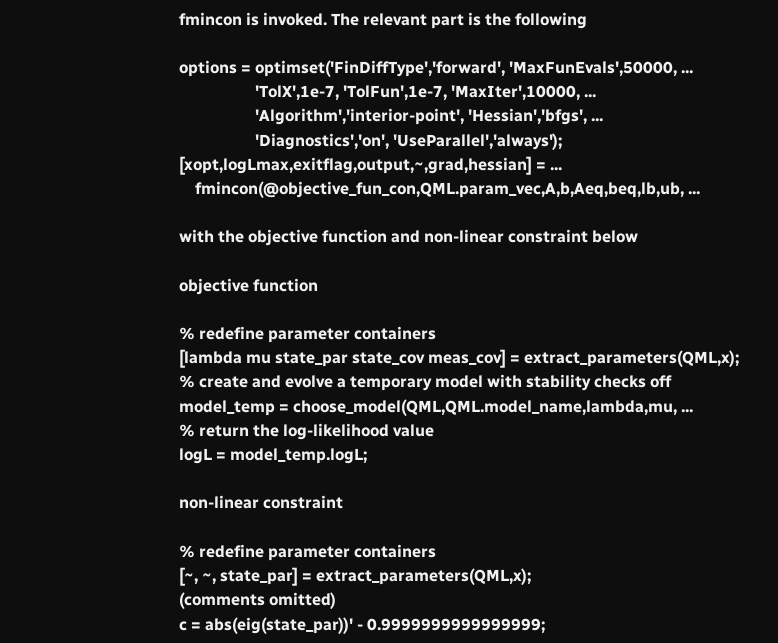fmincon is invoked. The relevant part is the following

options = optimset('FinDiffType','forward', 'MaxFunEvals',50000, ...
                   'TolX',1e-7, 'TolFun',1e-7, 'MaxIter',10000, ...
                   'Algorithm','interior-point', 'Hessian','bfgs', ...
                   'Diagnostics','on', 'UseParallel','always');
[xopt,logLmax,exitflag,output,~,grad,hessian] = ...
    fmincon(@objective_fun_con,QML.param_vec,A,b,Aeq,beq,lb,ub, ...

with the objective function and non-linear constraint below

objective function

% redefine parameter containers
[lambda mu state_par state_cov meas_cov] = extract_parameters(QML,x);
% create and evolve a temporary model with stability checks off
model_temp = choose_model(QML,QML.model_name,lambda,mu, ...
% return the log-likelihood value
logL = model_temp.logL;

non-linear constraint

% redefine parameter containers
[~, ~, state_par] = extract_parameters(QML,x);
(comments omitted)
c = abs(eig(state_par))' - 0.9999999999999999;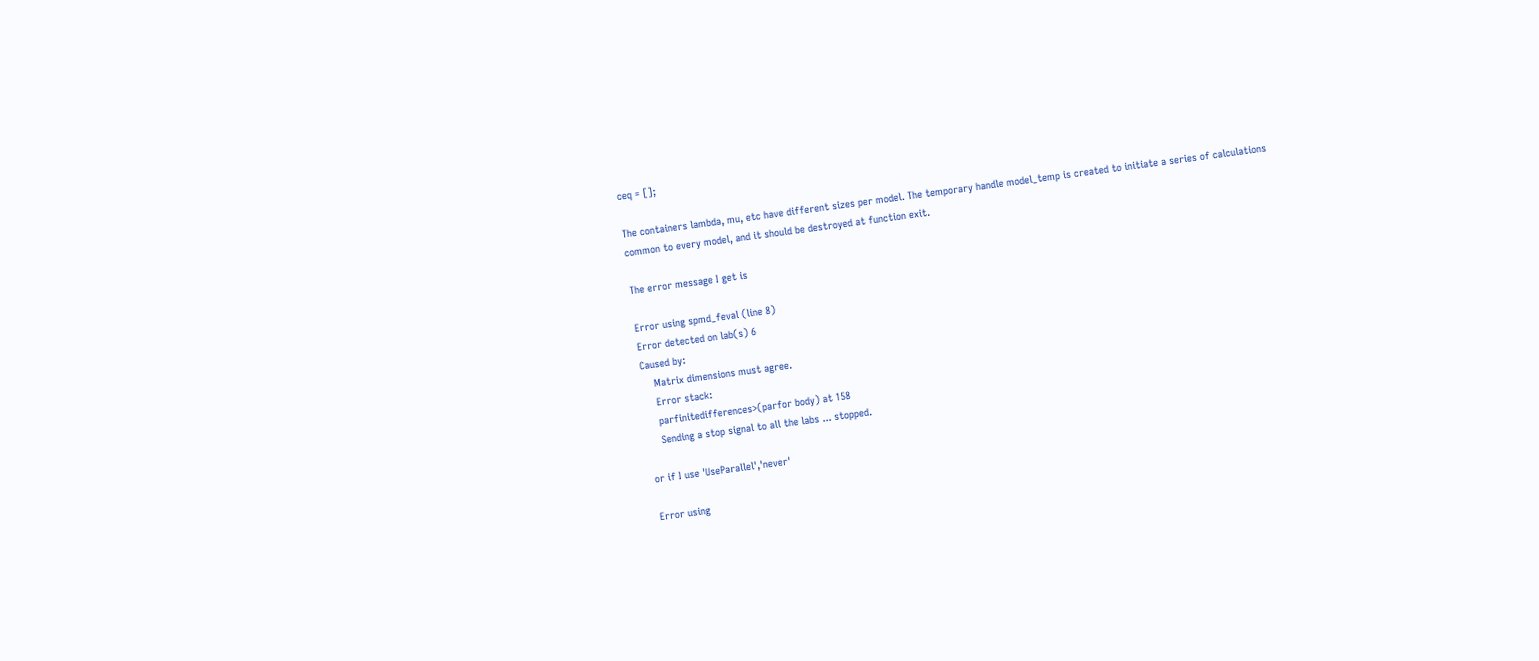ceq = [];

The containers lambda, mu, etc have different sizes per model. The temporary handle model_temp is created to initiate a series of calculations common to every model, and it should be destroyed at function exit.

The error message I get is

Error using spmd_feval (line 8)
Error detected on lab(s) 6
Caused by:
    Matrix dimensions must agree.
    Error stack:
    parfinitedifferences>(parfor body) at 158
    Sending a stop signal to all the labs ... stopped.

or if I use 'UseParallel','never'

Error using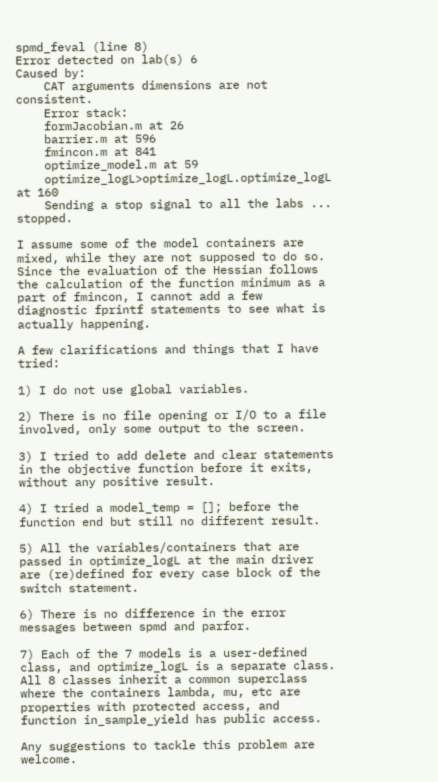spmd_feval (line 8)
Error detected on lab(s) 6
Caused by:
    CAT arguments dimensions are not consistent.
    Error stack:
    formJacobian.m at 26
    barrier.m at 596
    fmincon.m at 841
    optimize_model.m at 59
    optimize_logL>optimize_logL.optimize_logL at 160
    Sending a stop signal to all the labs ... stopped.

I assume some of the model containers are mixed, while they are not supposed to do so. Since the evaluation of the Hessian follows the calculation of the function minimum as a part of fmincon, I cannot add a few diagnostic fprintf statements to see what is actually happening.

A few clarifications and things that I have tried:

1) I do not use global variables.

2) There is no file opening or I/O to a file involved, only some output to the screen.

3) I tried to add delete and clear statements in the objective function before it exits, without any positive result.

4) I tried a model_temp = []; before the function end but still no different result.

5) All the variables/containers that are passed in optimize_logL at the main driver are (re)defined for every case block of the switch statement.

6) There is no difference in the error messages between spmd and parfor.

7) Each of the 7 models is a user-defined class, and optimize_logL is a separate class. All 8 classes inherit a common superclass where the containers lambda, mu, etc are properties with protected access, and function in_sample_yield has public access.

Any suggestions to tackle this problem are welcome.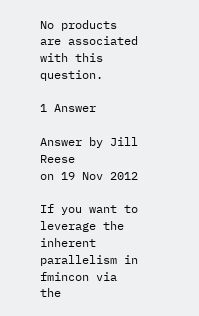No products are associated with this question.

1 Answer

Answer by Jill Reese
on 19 Nov 2012

If you want to leverage the inherent parallelism in fmincon via the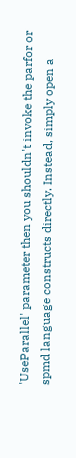'UseParallel' parameter then you shouldn't invoke the parfor or spmd language constructs directly. Instead, simply open a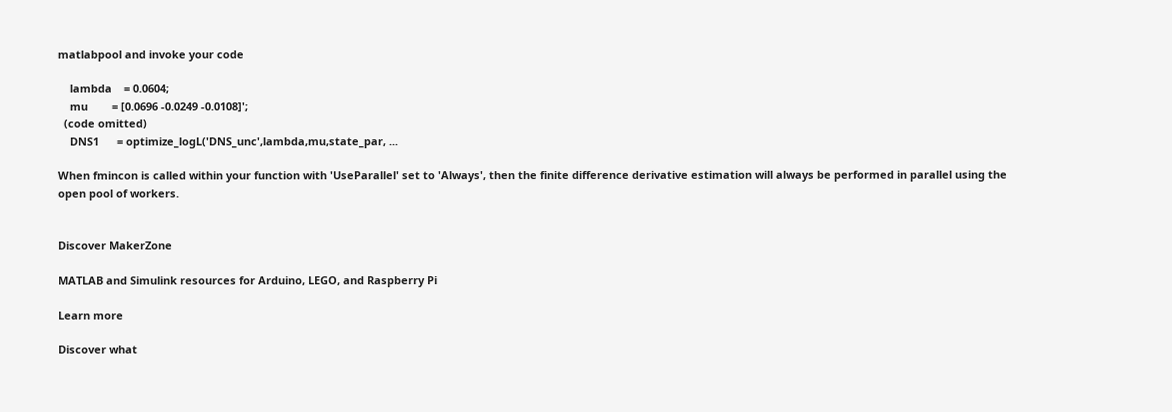matlabpool and invoke your code

    lambda    = 0.0604;
    mu        = [0.0696 -0.0249 -0.0108]';
  (code omitted)
    DNS1      = optimize_logL('DNS_unc',lambda,mu,state_par, ...

When fmincon is called within your function with 'UseParallel' set to 'Always', then the finite difference derivative estimation will always be performed in parallel using the open pool of workers.


Discover MakerZone

MATLAB and Simulink resources for Arduino, LEGO, and Raspberry Pi

Learn more

Discover what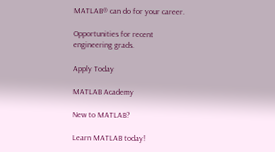MATLAB® can do for your career.

Opportunities for recent engineering grads.

Apply Today

MATLAB Academy

New to MATLAB?

Learn MATLAB today!